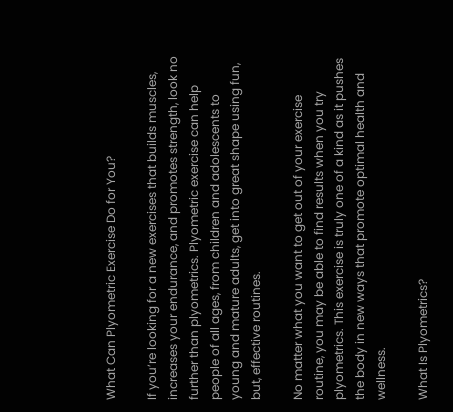What Can Plyometric Exercise Do for You?

If you’re looking for a new exercises that builds muscles, increases your endurance, and promotes strength, look no further than plyometrics. Plyometric exercise can help people of all ages, from children and adolescents to young and mature adults, get into great shape using fun, but, effective routines.

No matter what you want to get out of your exercise routine, you may be able to find results when you try plyometrics. This exercise is truly one of a kind as it pushes the body in new ways that promote optimal health and wellness.

What Is Plyometrics?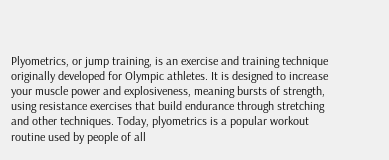Plyometrics, or jump training, is an exercise and training technique originally developed for Olympic athletes. It is designed to increase your muscle power and explosiveness, meaning bursts of strength, using resistance exercises that build endurance through stretching and other techniques. Today, plyometrics is a popular workout routine used by people of all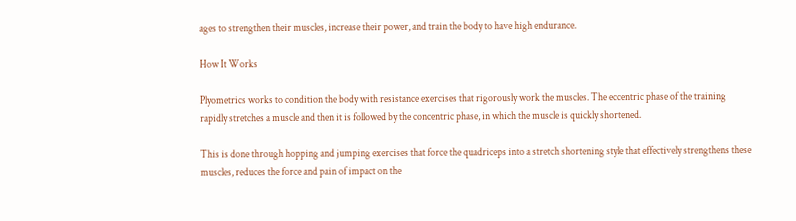ages to strengthen their muscles, increase their power, and train the body to have high endurance.

How It Works

Plyometrics works to condition the body with resistance exercises that rigorously work the muscles. The eccentric phase of the training rapidly stretches a muscle and then it is followed by the concentric phase, in which the muscle is quickly shortened.

This is done through hopping and jumping exercises that force the quadriceps into a stretch shortening style that effectively strengthens these muscles, reduces the force and pain of impact on the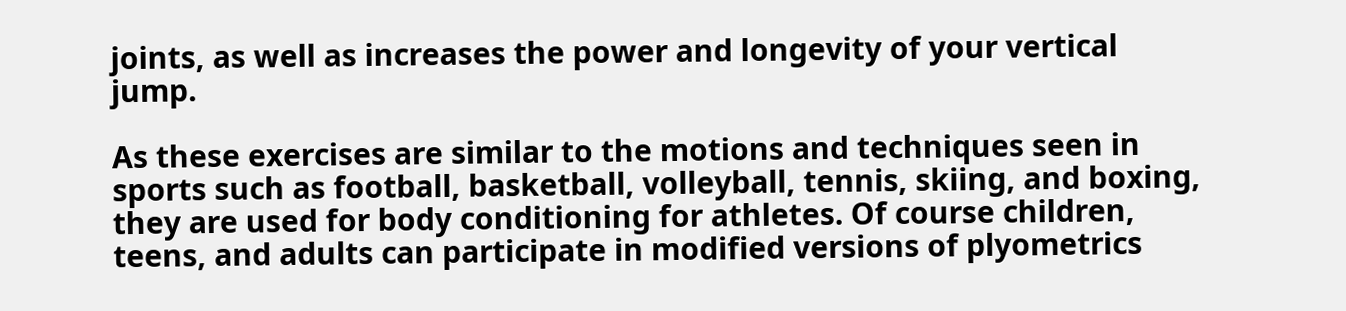joints, as well as increases the power and longevity of your vertical jump.

As these exercises are similar to the motions and techniques seen in sports such as football, basketball, volleyball, tennis, skiing, and boxing, they are used for body conditioning for athletes. Of course children, teens, and adults can participate in modified versions of plyometrics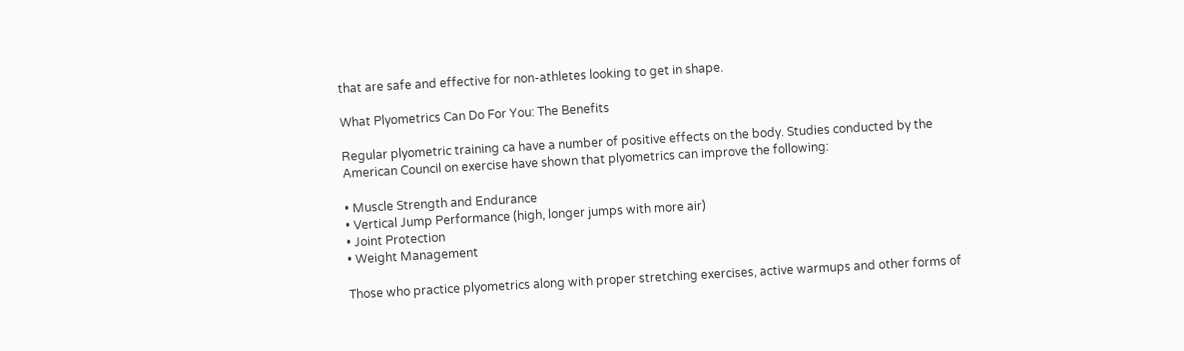that are safe and effective for non-athletes looking to get in shape.

What Plyometrics Can Do For You: The Benefits

Regular plyometric training ca have a number of positive effects on the body. Studies conducted by the American Council on exercise have shown that plyometrics can improve the following:

• Muscle Strength and Endurance
• Vertical Jump Performance (high, longer jumps with more air)
• Joint Protection
• Weight Management

Those who practice plyometrics along with proper stretching exercises, active warmups and other forms of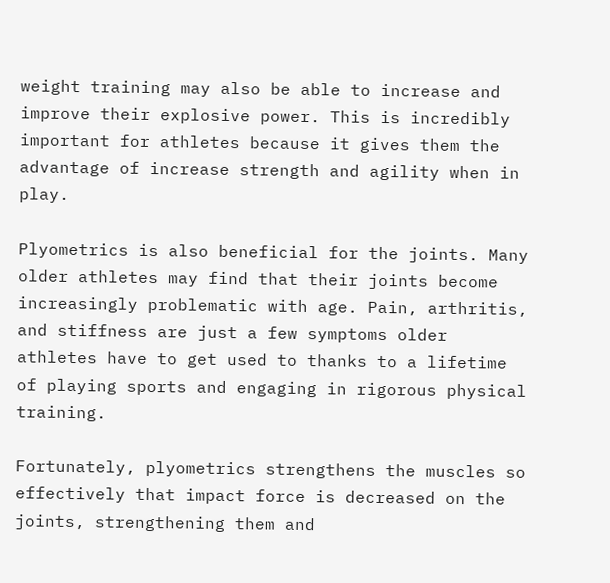weight training may also be able to increase and improve their explosive power. This is incredibly important for athletes because it gives them the advantage of increase strength and agility when in play.

Plyometrics is also beneficial for the joints. Many older athletes may find that their joints become increasingly problematic with age. Pain, arthritis, and stiffness are just a few symptoms older athletes have to get used to thanks to a lifetime of playing sports and engaging in rigorous physical training.

Fortunately, plyometrics strengthens the muscles so effectively that impact force is decreased on the joints, strengthening them and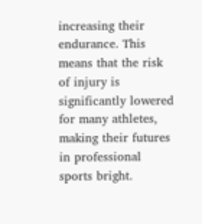increasing their endurance. This means that the risk of injury is significantly lowered for many athletes, making their futures in professional sports bright.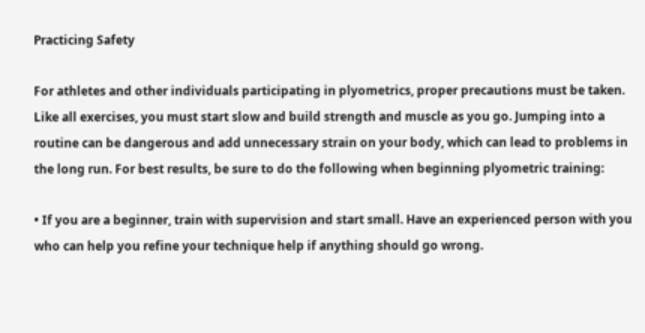Practicing Safety

For athletes and other individuals participating in plyometrics, proper precautions must be taken. Like all exercises, you must start slow and build strength and muscle as you go. Jumping into a routine can be dangerous and add unnecessary strain on your body, which can lead to problems in the long run. For best results, be sure to do the following when beginning plyometric training:

• If you are a beginner, train with supervision and start small. Have an experienced person with you who can help you refine your technique help if anything should go wrong.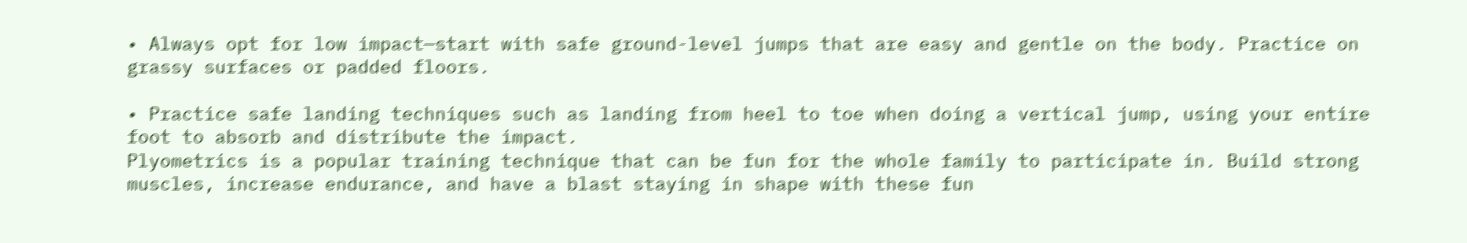• Always opt for low impact—start with safe ground-level jumps that are easy and gentle on the body. Practice on grassy surfaces or padded floors.

• Practice safe landing techniques such as landing from heel to toe when doing a vertical jump, using your entire foot to absorb and distribute the impact.
Plyometrics is a popular training technique that can be fun for the whole family to participate in. Build strong muscles, increase endurance, and have a blast staying in shape with these fun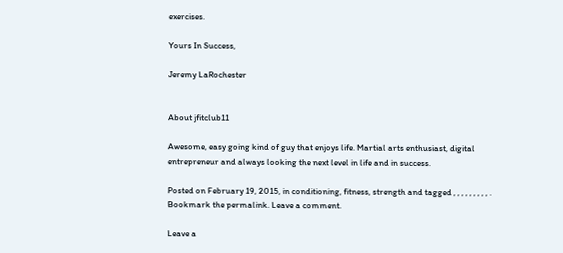exercises.

Yours In Success,

Jeremy LaRochester


About jfitclub11

Awesome, easy going kind of guy that enjoys life. Martial arts enthusiast, digital entrepreneur and always looking the next level in life and in success.

Posted on February 19, 2015, in conditioning, fitness, strength and tagged , , , , , , , , , . Bookmark the permalink. Leave a comment.

Leave a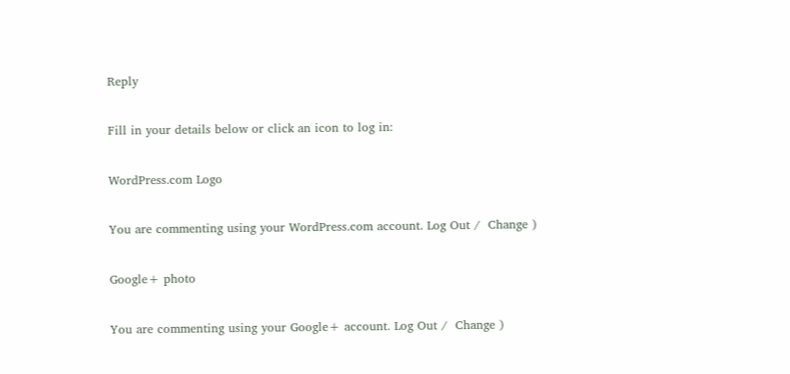Reply

Fill in your details below or click an icon to log in:

WordPress.com Logo

You are commenting using your WordPress.com account. Log Out /  Change )

Google+ photo

You are commenting using your Google+ account. Log Out /  Change )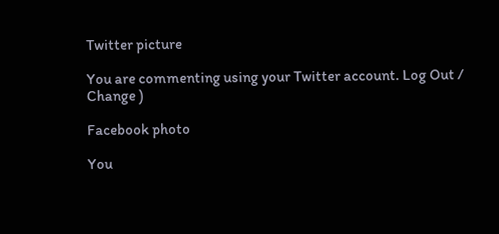Twitter picture

You are commenting using your Twitter account. Log Out /  Change )

Facebook photo

You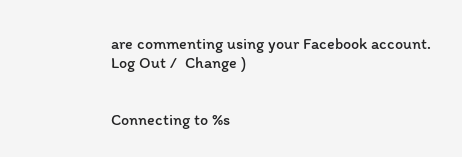are commenting using your Facebook account. Log Out /  Change )


Connecting to %s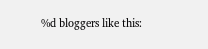%d bloggers like this: